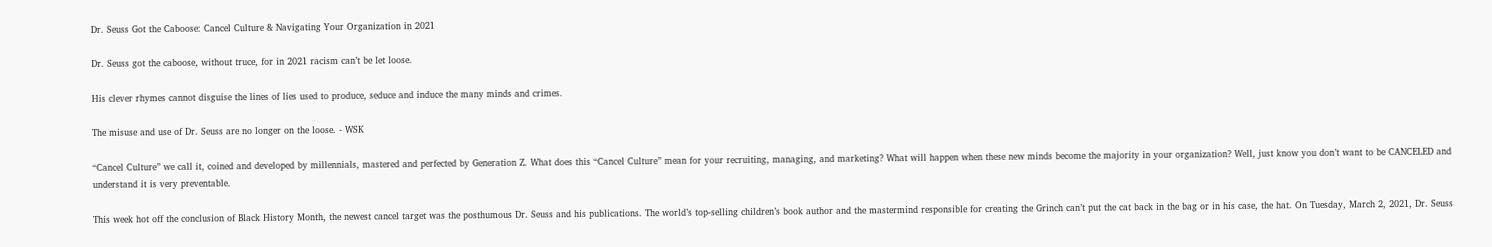Dr. Seuss Got the Caboose: Cancel Culture & Navigating Your Organization in 2021

Dr. Seuss got the caboose, without truce, for in 2021 racism can’t be let loose.

His clever rhymes cannot disguise the lines of lies used to produce, seduce and induce the many minds and crimes.

The misuse and use of Dr. Seuss are no longer on the loose. - WSK

“Cancel Culture” we call it, coined and developed by millennials, mastered and perfected by Generation Z. What does this “Cancel Culture” mean for your recruiting, managing, and marketing? What will happen when these new minds become the majority in your organization? Well, just know you don’t want to be CANCELED and understand it is very preventable.

This week hot off the conclusion of Black History Month, the newest cancel target was the posthumous Dr. Seuss and his publications. The world’s top-selling children’s book author and the mastermind responsible for creating the Grinch can’t put the cat back in the bag or in his case, the hat. On Tuesday, March 2, 2021, Dr. Seuss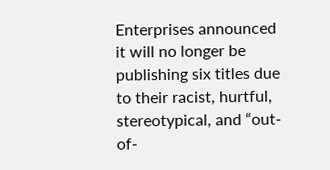Enterprises announced it will no longer be publishing six titles due to their racist, hurtful, stereotypical, and “out-of-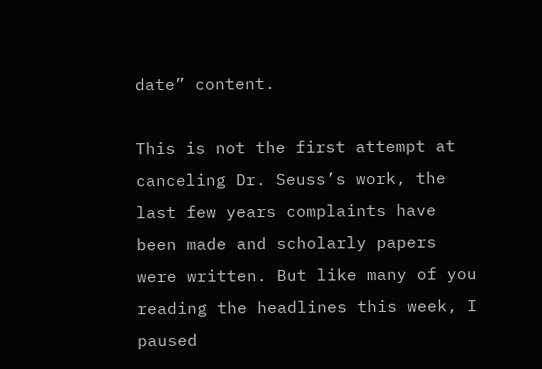date” content.

This is not the first attempt at canceling Dr. Seuss’s work, the last few years complaints have been made and scholarly papers were written. But like many of you reading the headlines this week, I paused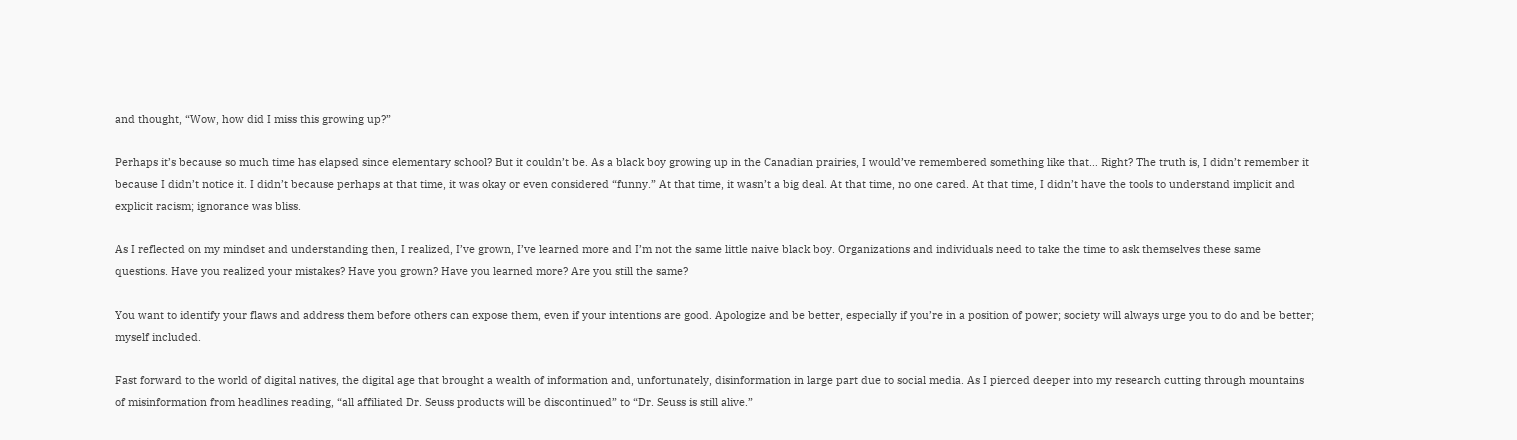and thought, “Wow, how did I miss this growing up?”

Perhaps it’s because so much time has elapsed since elementary school? But it couldn’t be. As a black boy growing up in the Canadian prairies, I would’ve remembered something like that… Right? The truth is, I didn’t remember it because I didn’t notice it. I didn’t because perhaps at that time, it was okay or even considered “funny.” At that time, it wasn’t a big deal. At that time, no one cared. At that time, I didn’t have the tools to understand implicit and explicit racism; ignorance was bliss.

As I reflected on my mindset and understanding then, I realized, I’ve grown, I’ve learned more and I’m not the same little naive black boy. Organizations and individuals need to take the time to ask themselves these same questions. Have you realized your mistakes? Have you grown? Have you learned more? Are you still the same?

You want to identify your flaws and address them before others can expose them, even if your intentions are good. Apologize and be better, especially if you’re in a position of power; society will always urge you to do and be better; myself included.

Fast forward to the world of digital natives, the digital age that brought a wealth of information and, unfortunately, disinformation in large part due to social media. As I pierced deeper into my research cutting through mountains of misinformation from headlines reading, “all affiliated Dr. Seuss products will be discontinued” to “Dr. Seuss is still alive.”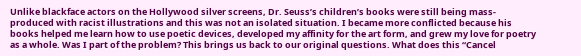Unlike blackface actors on the Hollywood silver screens, Dr. Seuss’s children’s books were still being mass-produced with racist illustrations and this was not an isolated situation. I became more conflicted because his books helped me learn how to use poetic devices, developed my affinity for the art form, and grew my love for poetry as a whole. Was I part of the problem? This brings us back to our original questions. What does this “Cancel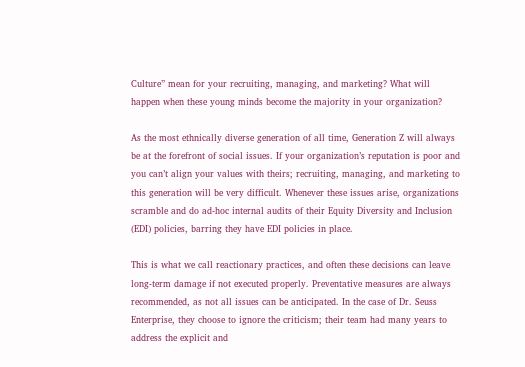Culture” mean for your recruiting, managing, and marketing? What will happen when these young minds become the majority in your organization?

As the most ethnically diverse generation of all time, Generation Z will always be at the forefront of social issues. If your organization’s reputation is poor and you can’t align your values with theirs; recruiting, managing, and marketing to this generation will be very difficult. Whenever these issues arise, organizations scramble and do ad-hoc internal audits of their Equity Diversity and Inclusion (EDI) policies, barring they have EDI policies in place.

This is what we call reactionary practices, and often these decisions can leave long-term damage if not executed properly. Preventative measures are always recommended, as not all issues can be anticipated. In the case of Dr. Seuss Enterprise, they choose to ignore the criticism; their team had many years to address the explicit and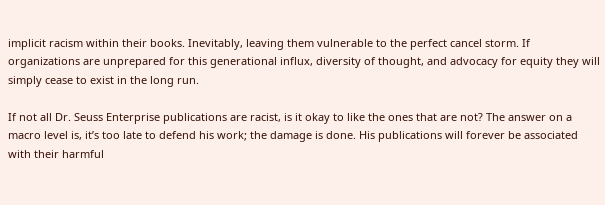implicit racism within their books. Inevitably, leaving them vulnerable to the perfect cancel storm. If organizations are unprepared for this generational influx, diversity of thought, and advocacy for equity they will simply cease to exist in the long run.

If not all Dr. Seuss Enterprise publications are racist, is it okay to like the ones that are not? The answer on a macro level is, it’s too late to defend his work; the damage is done. His publications will forever be associated with their harmful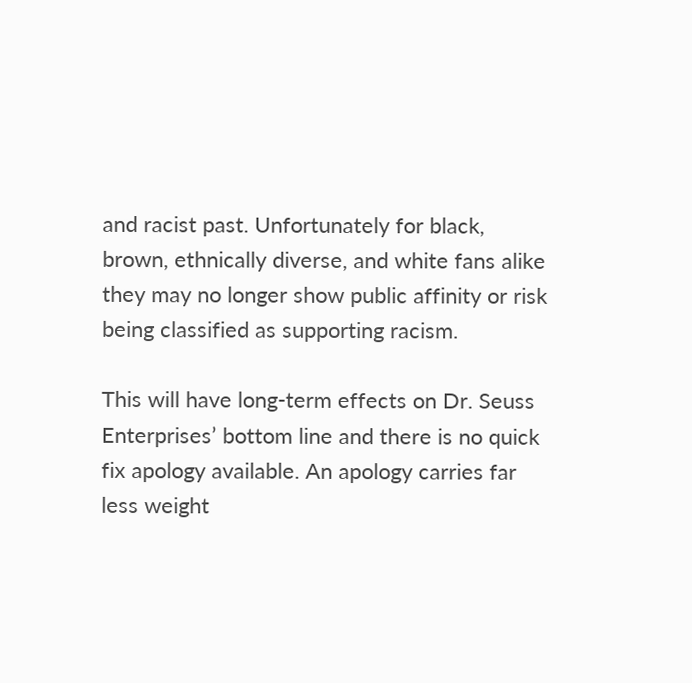and racist past. Unfortunately for black, brown, ethnically diverse, and white fans alike they may no longer show public affinity or risk being classified as supporting racism.

This will have long-term effects on Dr. Seuss Enterprises’ bottom line and there is no quick fix apology available. An apology carries far less weight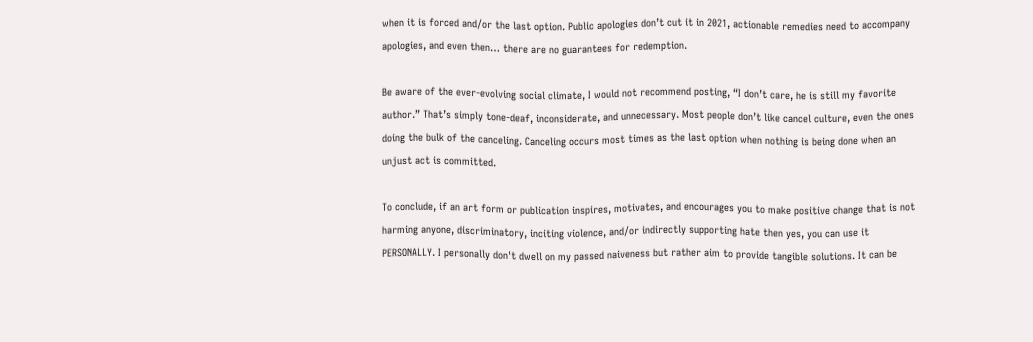when it is forced and/or the last option. Public apologies don’t cut it in 2021, actionable remedies need to accompany apologies, and even then… there are no guarantees for redemption.

Be aware of the ever-evolving social climate, I would not recommend posting, “I don’t care, he is still my favorite author.” That’s simply tone-deaf, inconsiderate, and unnecessary. Most people don’t like cancel culture, even the ones doing the bulk of the canceling. Canceling occurs most times as the last option when nothing is being done when an unjust act is committed.

To conclude, if an art form or publication inspires, motivates, and encourages you to make positive change that is not harming anyone, discriminatory, inciting violence, and/or indirectly supporting hate then yes, you can use it PERSONALLY. I personally don't dwell on my passed naiveness but rather aim to provide tangible solutions. It can be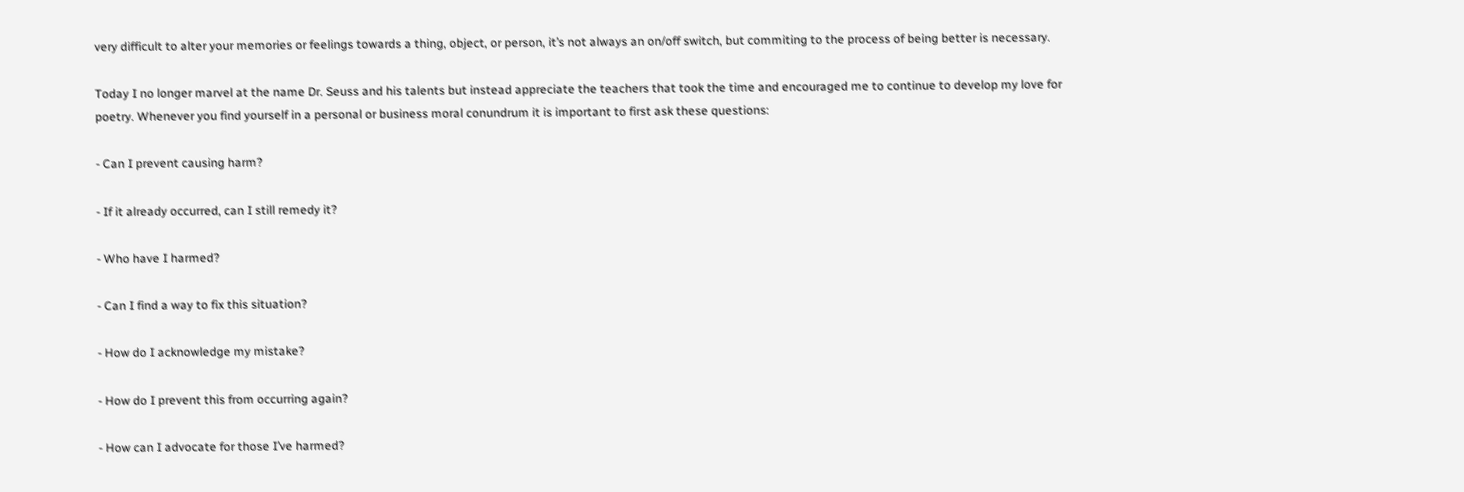very difficult to alter your memories or feelings towards a thing, object, or person, it’s not always an on/off switch, but commiting to the process of being better is necessary.

Today I no longer marvel at the name Dr. Seuss and his talents but instead appreciate the teachers that took the time and encouraged me to continue to develop my love for poetry. Whenever you find yourself in a personal or business moral conundrum it is important to first ask these questions:

- Can I prevent causing harm?

- If it already occurred, can I still remedy it?

- Who have I harmed?

- Can I find a way to fix this situation?

- How do I acknowledge my mistake?

- How do I prevent this from occurring again?

- How can I advocate for those I’ve harmed?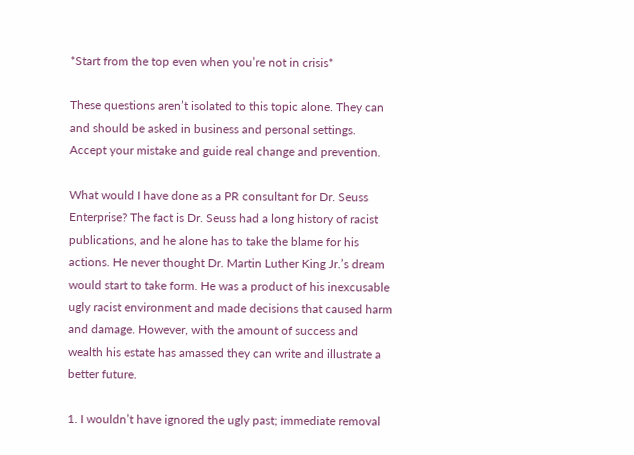*Start from the top even when you’re not in crisis*

These questions aren’t isolated to this topic alone. They can and should be asked in business and personal settings. Accept your mistake and guide real change and prevention.

What would I have done as a PR consultant for Dr. Seuss Enterprise? The fact is Dr. Seuss had a long history of racist publications, and he alone has to take the blame for his actions. He never thought Dr. Martin Luther King Jr.’s dream would start to take form. He was a product of his inexcusable ugly racist environment and made decisions that caused harm and damage. However, with the amount of success and wealth his estate has amassed they can write and illustrate a better future.

1. I wouldn’t have ignored the ugly past; immediate removal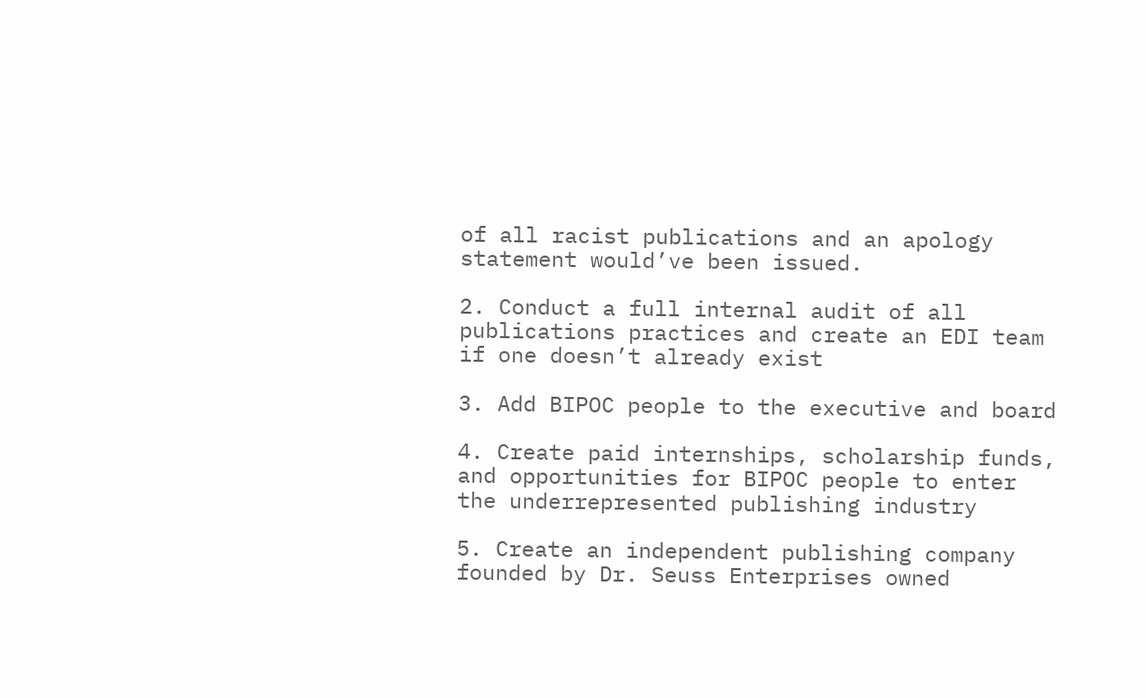of all racist publications and an apology statement would’ve been issued.

2. Conduct a full internal audit of all publications practices and create an EDI team if one doesn’t already exist

3. Add BIPOC people to the executive and board

4. Create paid internships, scholarship funds, and opportunities for BIPOC people to enter the underrepresented publishing industry

5. Create an independent publishing company founded by Dr. Seuss Enterprises owned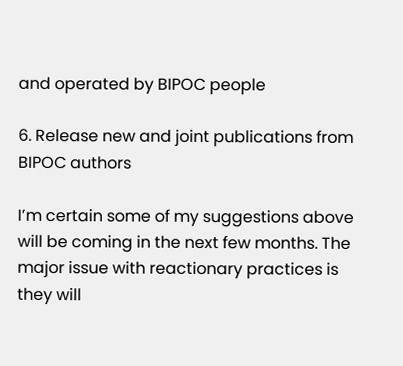and operated by BIPOC people

6. Release new and joint publications from BIPOC authors

I’m certain some of my suggestions above will be coming in the next few months. The major issue with reactionary practices is they will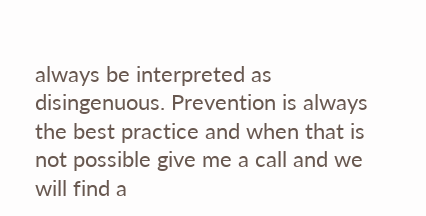always be interpreted as disingenuous. Prevention is always the best practice and when that is not possible give me a call and we will find a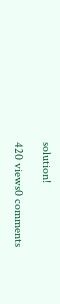solution!

420 views0 comments